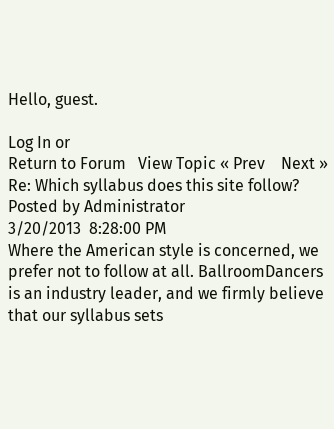Hello, guest.

Log In or
Return to Forum   View Topic « Prev    Next »
Re: Which syllabus does this site follow?
Posted by Administrator
3/20/2013  8:28:00 PM
Where the American style is concerned, we prefer not to follow at all. BallroomDancers is an industry leader, and we firmly believe that our syllabus sets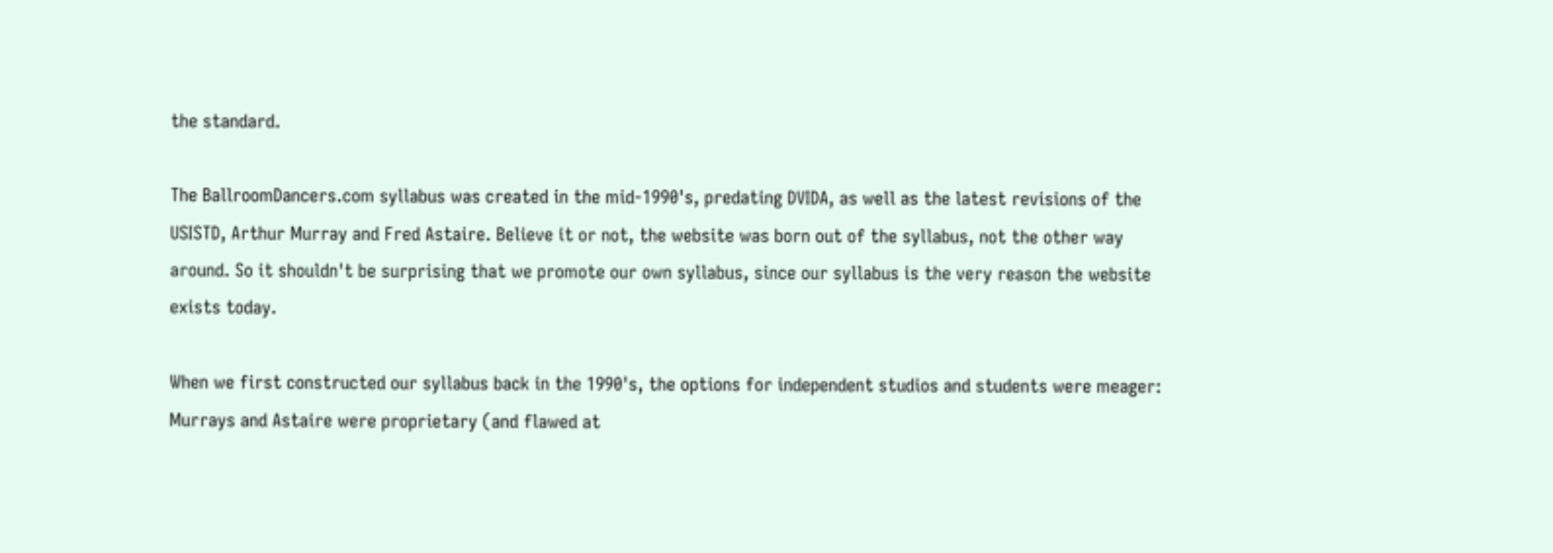the standard.

The BallroomDancers.com syllabus was created in the mid-1990's, predating DVIDA, as well as the latest revisions of the USISTD, Arthur Murray and Fred Astaire. Believe it or not, the website was born out of the syllabus, not the other way around. So it shouldn't be surprising that we promote our own syllabus, since our syllabus is the very reason the website exists today.

When we first constructed our syllabus back in the 1990's, the options for independent studios and students were meager: Murrays and Astaire were proprietary (and flawed at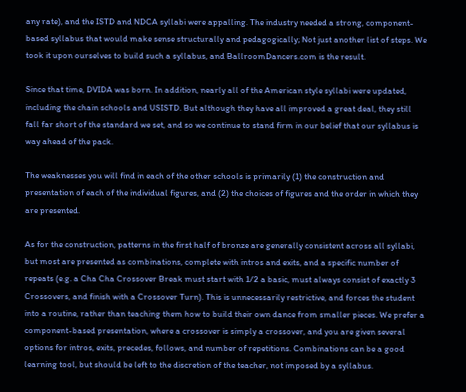any rate), and the ISTD and NDCA syllabi were appalling. The industry needed a strong, component-based syllabus that would make sense structurally and pedagogically; Not just another list of steps. We took it upon ourselves to build such a syllabus, and BallroomDancers.com is the result.

Since that time, DVIDA was born. In addition, nearly all of the American style syllabi were updated, including the chain schools and USISTD. But although they have all improved a great deal, they still fall far short of the standard we set, and so we continue to stand firm in our belief that our syllabus is way ahead of the pack.

The weaknesses you will find in each of the other schools is primarily (1) the construction and presentation of each of the individual figures, and (2) the choices of figures and the order in which they are presented.

As for the construction, patterns in the first half of bronze are generally consistent across all syllabi, but most are presented as combinations, complete with intros and exits, and a specific number of repeats (e.g. a Cha Cha Crossover Break must start with 1/2 a basic, must always consist of exactly 3 Crossovers, and finish with a Crossover Turn). This is unnecessarily restrictive, and forces the student into a routine, rather than teaching them how to build their own dance from smaller pieces. We prefer a component-based presentation, where a crossover is simply a crossover, and you are given several options for intros, exits, precedes, follows, and number of repetitions. Combinations can be a good learning tool, but should be left to the discretion of the teacher, not imposed by a syllabus.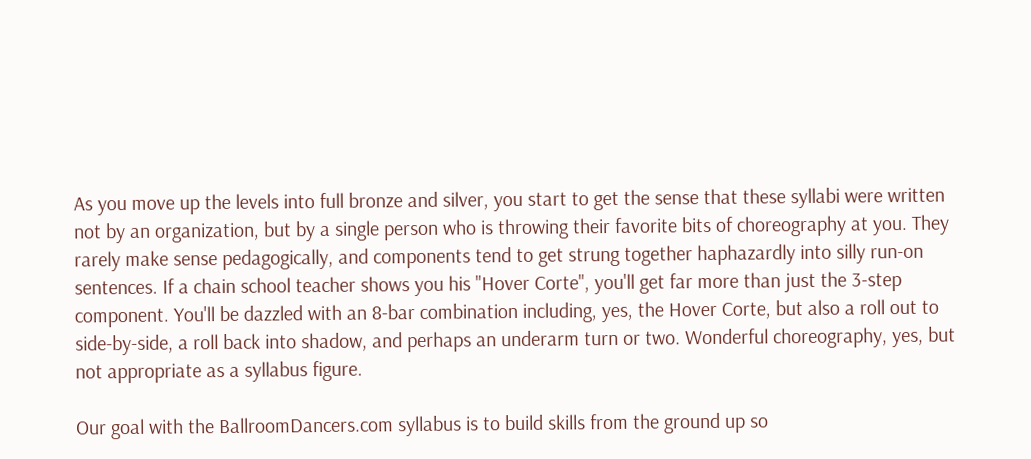As you move up the levels into full bronze and silver, you start to get the sense that these syllabi were written not by an organization, but by a single person who is throwing their favorite bits of choreography at you. They rarely make sense pedagogically, and components tend to get strung together haphazardly into silly run-on sentences. If a chain school teacher shows you his "Hover Corte", you'll get far more than just the 3-step component. You'll be dazzled with an 8-bar combination including, yes, the Hover Corte, but also a roll out to side-by-side, a roll back into shadow, and perhaps an underarm turn or two. Wonderful choreography, yes, but not appropriate as a syllabus figure.

Our goal with the BallroomDancers.com syllabus is to build skills from the ground up so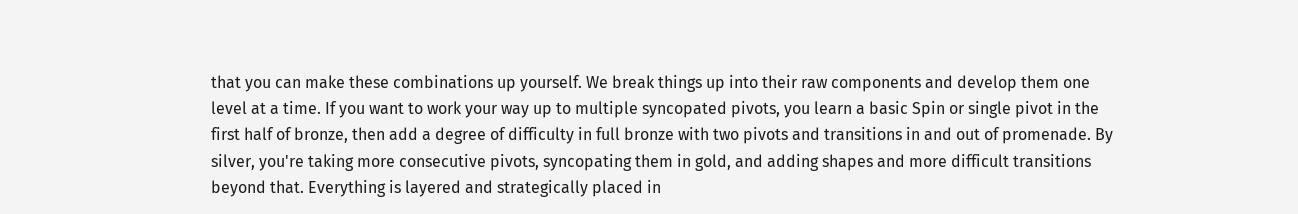that you can make these combinations up yourself. We break things up into their raw components and develop them one level at a time. If you want to work your way up to multiple syncopated pivots, you learn a basic Spin or single pivot in the first half of bronze, then add a degree of difficulty in full bronze with two pivots and transitions in and out of promenade. By silver, you're taking more consecutive pivots, syncopating them in gold, and adding shapes and more difficult transitions beyond that. Everything is layered and strategically placed in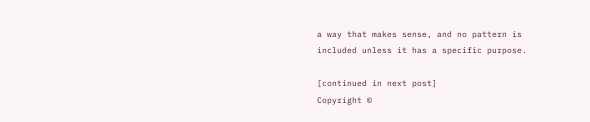a way that makes sense, and no pattern is included unless it has a specific purpose.

[continued in next post]
Copyright ©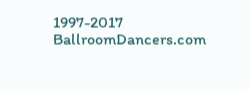1997-2017 BallroomDancers.com